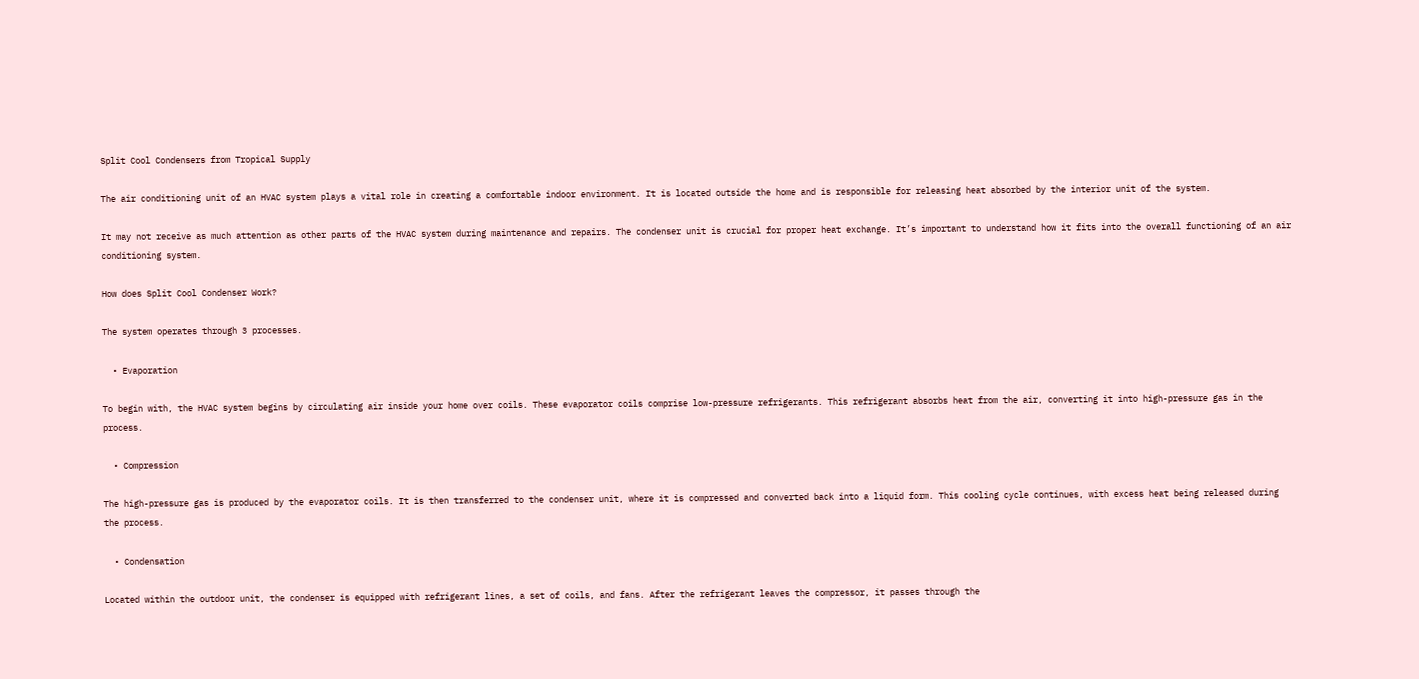Split Cool Condensers from Tropical Supply

The air conditioning unit of an HVAC system plays a vital role in creating a comfortable indoor environment. It is located outside the home and is responsible for releasing heat absorbed by the interior unit of the system.

It may not receive as much attention as other parts of the HVAC system during maintenance and repairs. The condenser unit is crucial for proper heat exchange. It’s important to understand how it fits into the overall functioning of an air conditioning system.

How does Split Cool Condenser Work?

The system operates through 3 processes.

  • Evaporation

To begin with, the HVAC system begins by circulating air inside your home over coils. These evaporator coils comprise low-pressure refrigerants. This refrigerant absorbs heat from the air, converting it into high-pressure gas in the process.

  • Compression

The high-pressure gas is produced by the evaporator coils. It is then transferred to the condenser unit, where it is compressed and converted back into a liquid form. This cooling cycle continues, with excess heat being released during the process.

  • Condensation

Located within the outdoor unit, the condenser is equipped with refrigerant lines, a set of coils, and fans. After the refrigerant leaves the compressor, it passes through the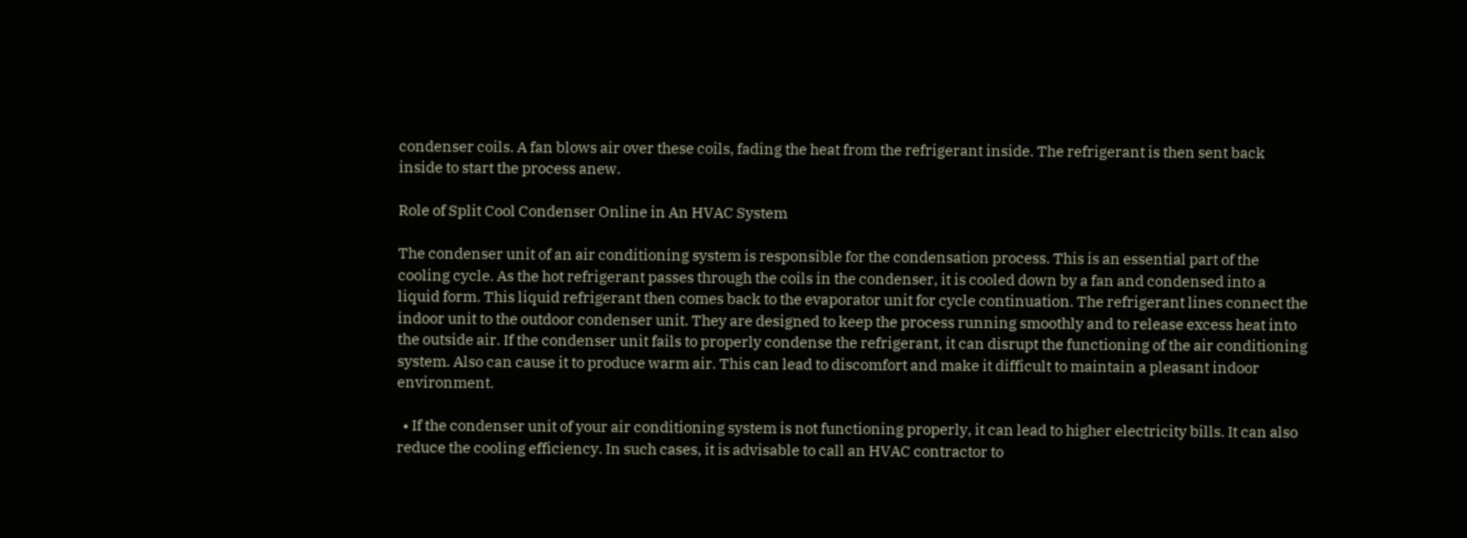condenser coils. A fan blows air over these coils, fading the heat from the refrigerant inside. The refrigerant is then sent back inside to start the process anew.

Role of Split Cool Condenser Online in An HVAC System

The condenser unit of an air conditioning system is responsible for the condensation process. This is an essential part of the cooling cycle. As the hot refrigerant passes through the coils in the condenser, it is cooled down by a fan and condensed into a liquid form. This liquid refrigerant then comes back to the evaporator unit for cycle continuation. The refrigerant lines connect the indoor unit to the outdoor condenser unit. They are designed to keep the process running smoothly and to release excess heat into the outside air. If the condenser unit fails to properly condense the refrigerant, it can disrupt the functioning of the air conditioning system. Also can cause it to produce warm air. This can lead to discomfort and make it difficult to maintain a pleasant indoor environment.

  • If the condenser unit of your air conditioning system is not functioning properly, it can lead to higher electricity bills. It can also reduce the cooling efficiency. In such cases, it is advisable to call an HVAC contractor to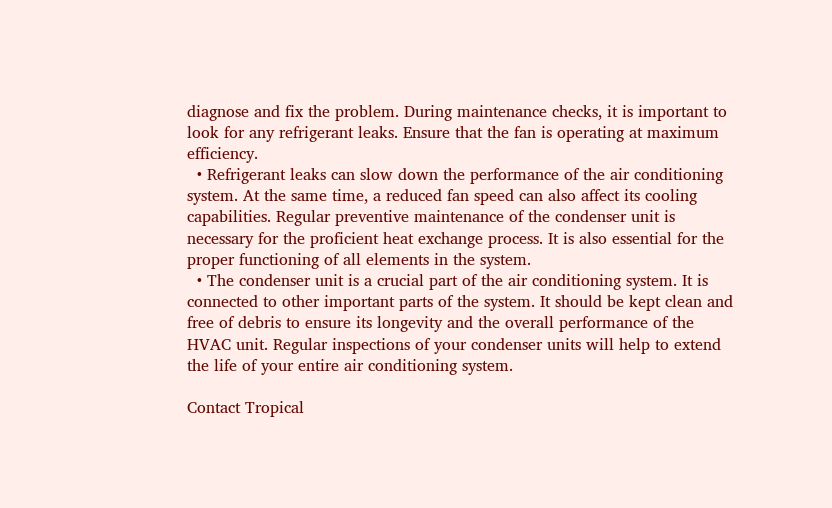diagnose and fix the problem. During maintenance checks, it is important to look for any refrigerant leaks. Ensure that the fan is operating at maximum efficiency.
  • Refrigerant leaks can slow down the performance of the air conditioning system. At the same time, a reduced fan speed can also affect its cooling capabilities. Regular preventive maintenance of the condenser unit is necessary for the proficient heat exchange process. It is also essential for the proper functioning of all elements in the system.
  • The condenser unit is a crucial part of the air conditioning system. It is connected to other important parts of the system. It should be kept clean and free of debris to ensure its longevity and the overall performance of the HVAC unit. Regular inspections of your condenser units will help to extend the life of your entire air conditioning system.

Contact Tropical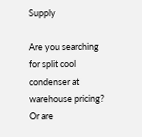Supply

Are you searching for split cool condenser at warehouse pricing? Or are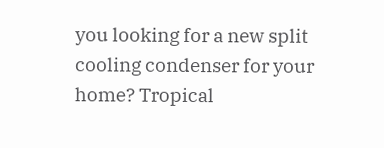you looking for a new split cooling condenser for your home? Tropical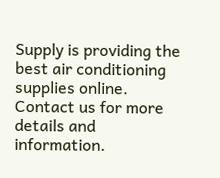Supply is providing the best air conditioning supplies online. Contact us for more details and information.